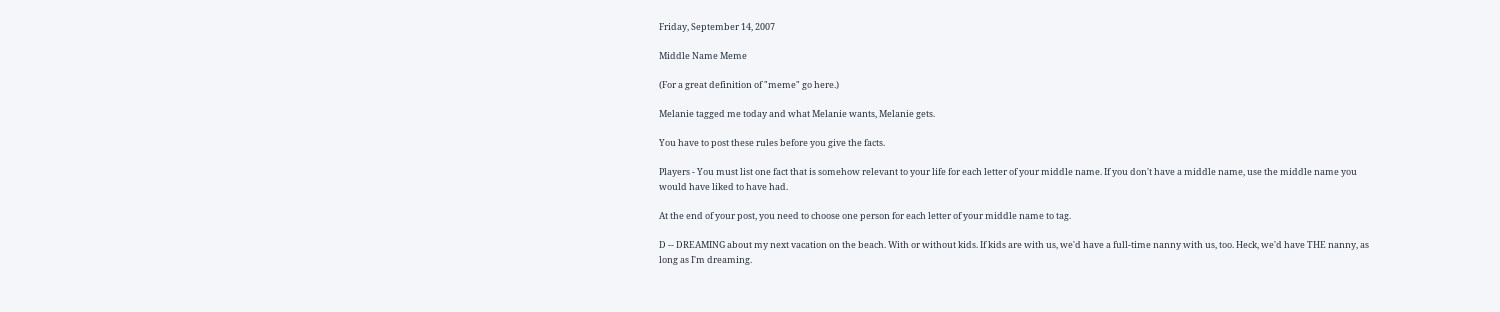Friday, September 14, 2007

Middle Name Meme

(For a great definition of "meme" go here.)

Melanie tagged me today and what Melanie wants, Melanie gets.

You have to post these rules before you give the facts.

Players - You must list one fact that is somehow relevant to your life for each letter of your middle name. If you don't have a middle name, use the middle name you would have liked to have had.

At the end of your post, you need to choose one person for each letter of your middle name to tag.

D -- DREAMING about my next vacation on the beach. With or without kids. If kids are with us, we'd have a full-time nanny with us, too. Heck, we'd have THE nanny, as long as I'm dreaming.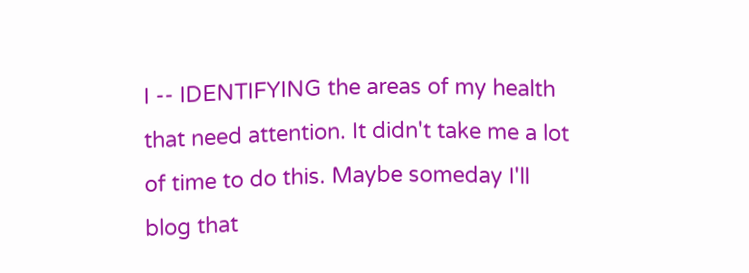I -- IDENTIFYING the areas of my health that need attention. It didn't take me a lot of time to do this. Maybe someday I'll blog that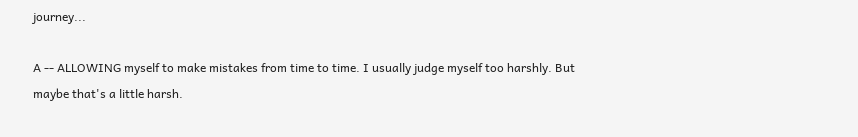journey...

A -- ALLOWING myself to make mistakes from time to time. I usually judge myself too harshly. But maybe that's a little harsh.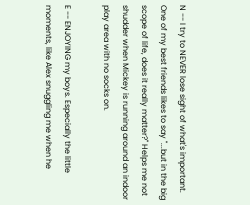N -- I try to NEVER lose sight of what's important. One of my best friends likes to say "...but in the big scope of life, does it really matter?" Helps me not shudder when Mickey is running around an indoor play area with no socks on.

E -- ENJOYING my boys. Especially the little moments, like Alex snuggling me when he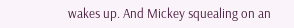wakes up. And Mickey squealing on an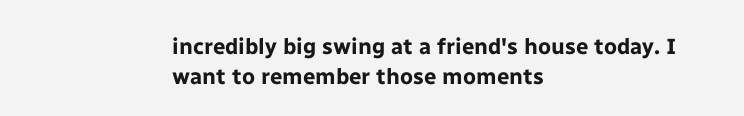incredibly big swing at a friend's house today. I want to remember those moments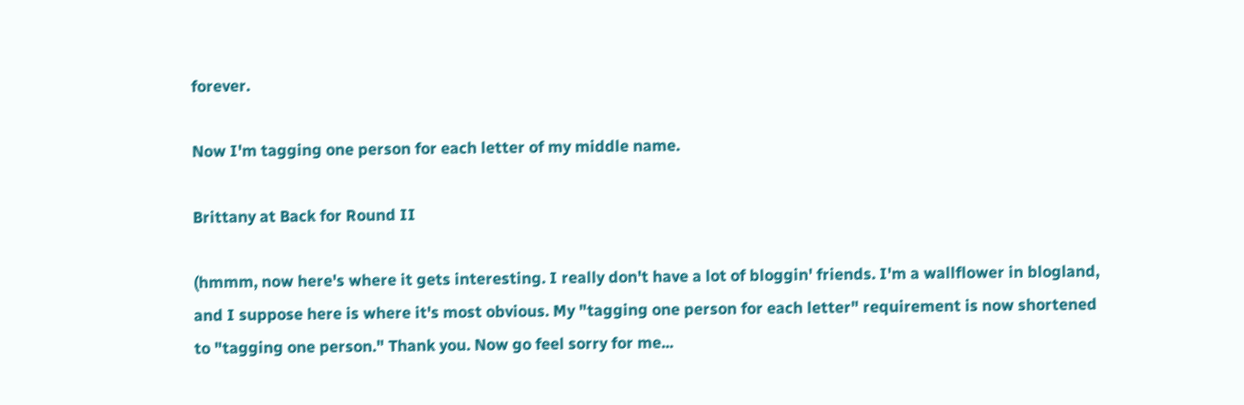forever.

Now I'm tagging one person for each letter of my middle name.

Brittany at Back for Round II

(hmmm, now here's where it gets interesting. I really don't have a lot of bloggin' friends. I'm a wallflower in blogland, and I suppose here is where it's most obvious. My "tagging one person for each letter" requirement is now shortened to "tagging one person." Thank you. Now go feel sorry for me...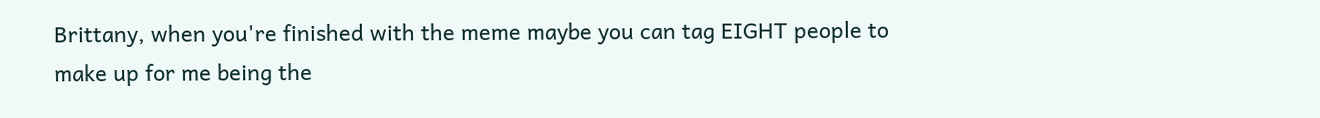Brittany, when you're finished with the meme maybe you can tag EIGHT people to make up for me being the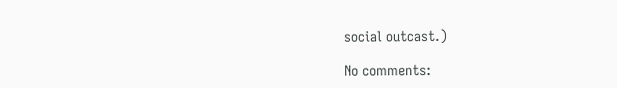social outcast.)

No comments: